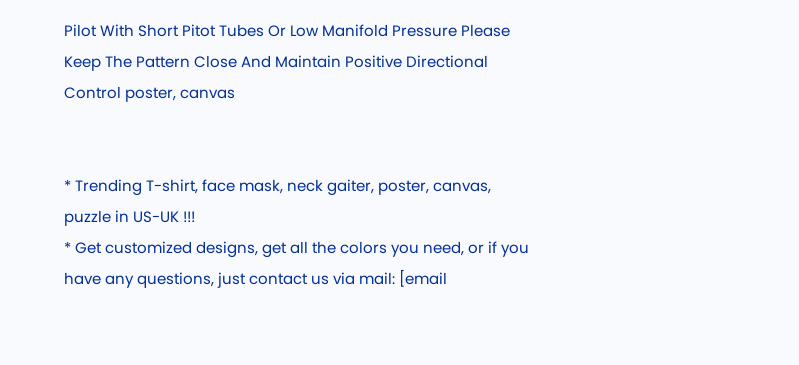Pilot With Short Pitot Tubes Or Low Manifold Pressure Please Keep The Pattern Close And Maintain Positive Directional Control poster, canvas


* Trending T-shirt, face mask, neck gaiter, poster, canvas, puzzle in US-UK !!!
* Get customized designs, get all the colors you need, or if you have any questions, just contact us via mail: [email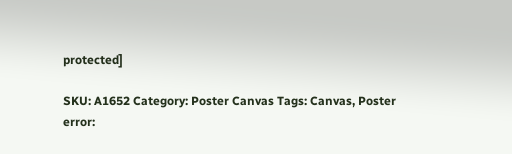protected]

SKU: A1652 Category: Poster Canvas Tags: Canvas, Poster
error: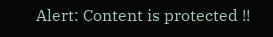Alert: Content is protected !!